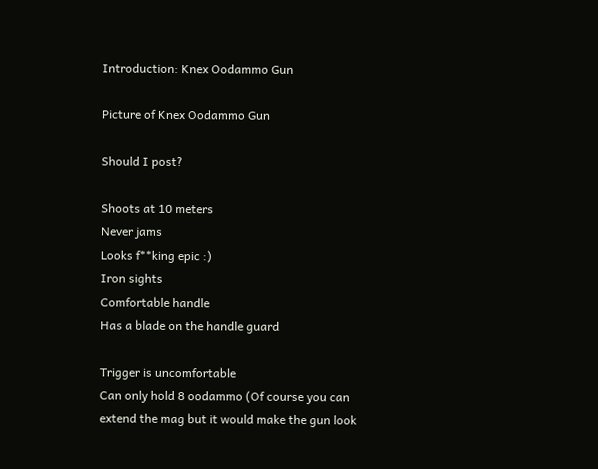Introduction: Knex Oodammo Gun

Picture of Knex Oodammo Gun

Should I post?

Shoots at 10 meters
Never jams
Looks f**king epic :)
Iron sights
Comfortable handle
Has a blade on the handle guard

Trigger is uncomfortable
Can only hold 8 oodammo (Of course you can extend the mag but it would make the gun look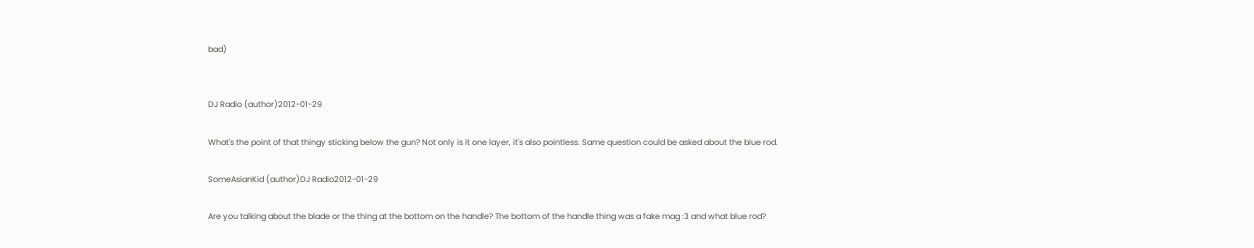bad)


DJ Radio (author)2012-01-29

What's the point of that thingy sticking below the gun? Not only is it one layer, it's also pointless. Same question could be asked about the blue rod.

SomeAsianKid (author)DJ Radio2012-01-29

Are you talking about the blade or the thing at the bottom on the handle? The bottom of the handle thing was a fake mag :3 and what blue rod?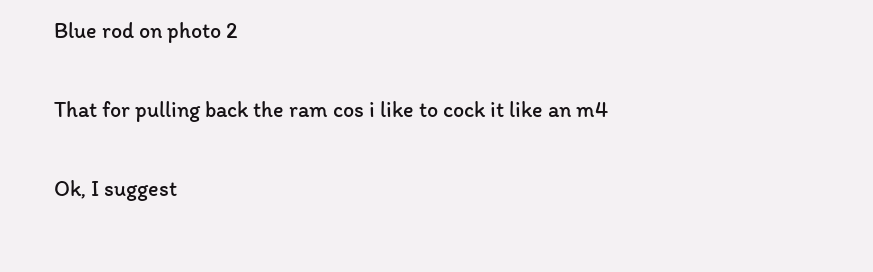Blue rod on photo 2

That for pulling back the ram cos i like to cock it like an m4

Ok, I suggest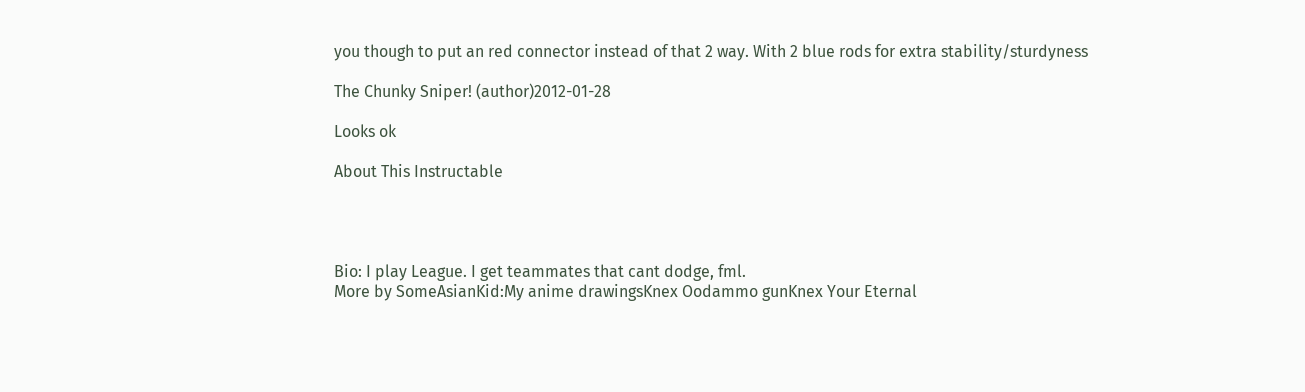you though to put an red connector instead of that 2 way. With 2 blue rods for extra stability/sturdyness

The Chunky Sniper! (author)2012-01-28

Looks ok

About This Instructable




Bio: I play League. I get teammates that cant dodge, fml.
More by SomeAsianKid:My anime drawingsKnex Oodammo gunKnex Your Eternal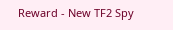Reward - New TF2 Spy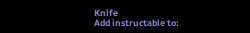Knife
Add instructable to: